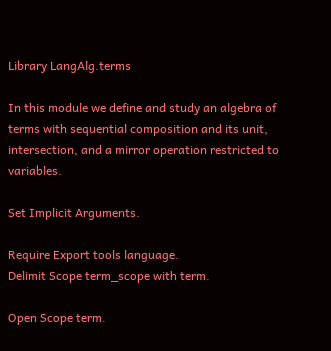Library LangAlg.terms

In this module we define and study an algebra of terms with sequential composition and its unit, intersection, and a mirror operation restricted to variables.

Set Implicit Arguments.

Require Export tools language.
Delimit Scope term_scope with term.

Open Scope term.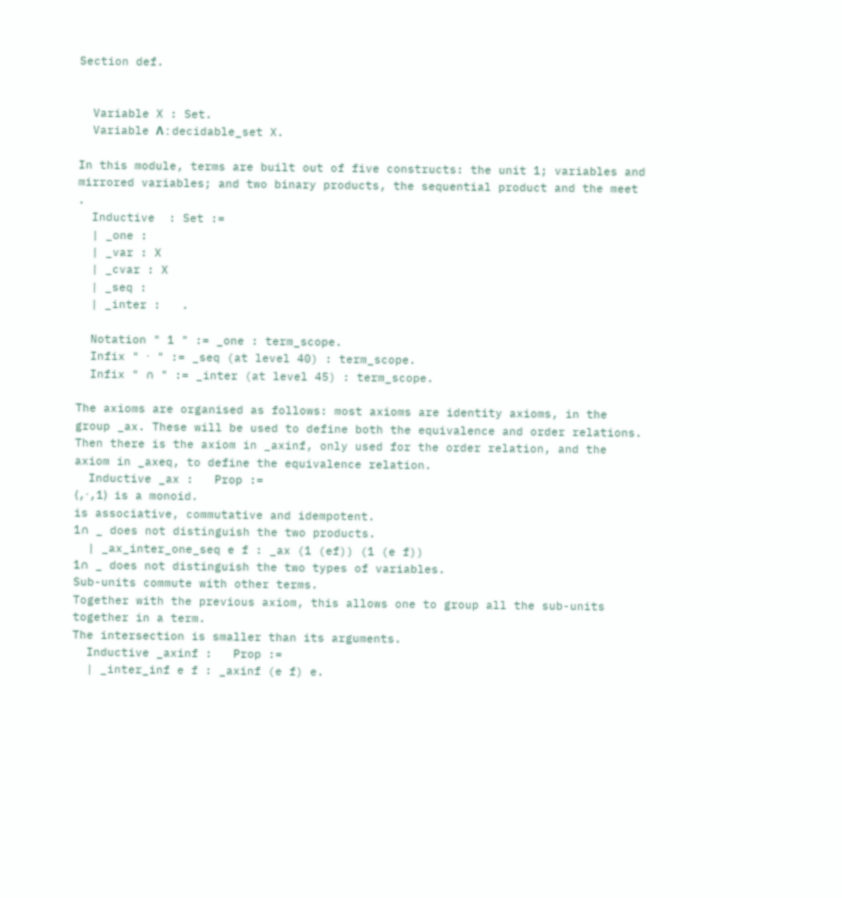Section def.


  Variable X : Set.
  Variable Λ : decidable_set X.

In this module, terms are built out of five constructs: the unit 1; variables and mirrored variables; and two binary products, the sequential product and the meet .
  Inductive  : Set :=
  | _one :
  | _var : X
  | _cvar : X
  | _seq :
  | _inter :   .

  Notation " 1 " := _one : term_scope.
  Infix " ⋅ " := _seq (at level 40) : term_scope.
  Infix " ∩ " := _inter (at level 45) : term_scope.

The axioms are organised as follows: most axioms are identity axioms, in the group _ax. These will be used to define both the equivalence and order relations. Then there is the axiom in _axinf, only used for the order relation, and the axiom in _axeq, to define the equivalence relation.
  Inductive _ax :   Prop :=
⟨,⋅,1⟩ is a monoid.
is associative, commutative and idempotent.
1∩ _ does not distinguish the two products.
  | _ax_inter_one_seq e f : _ax (1 (ef)) (1 (e f))
1∩ _ does not distinguish the two types of variables.
Sub-units commute with other terms.
Together with the previous axiom, this allows one to group all the sub-units together in a term.
The intersection is smaller than its arguments.
  Inductive _axinf :   Prop :=
  | _inter_inf e f : _axinf (e f) e.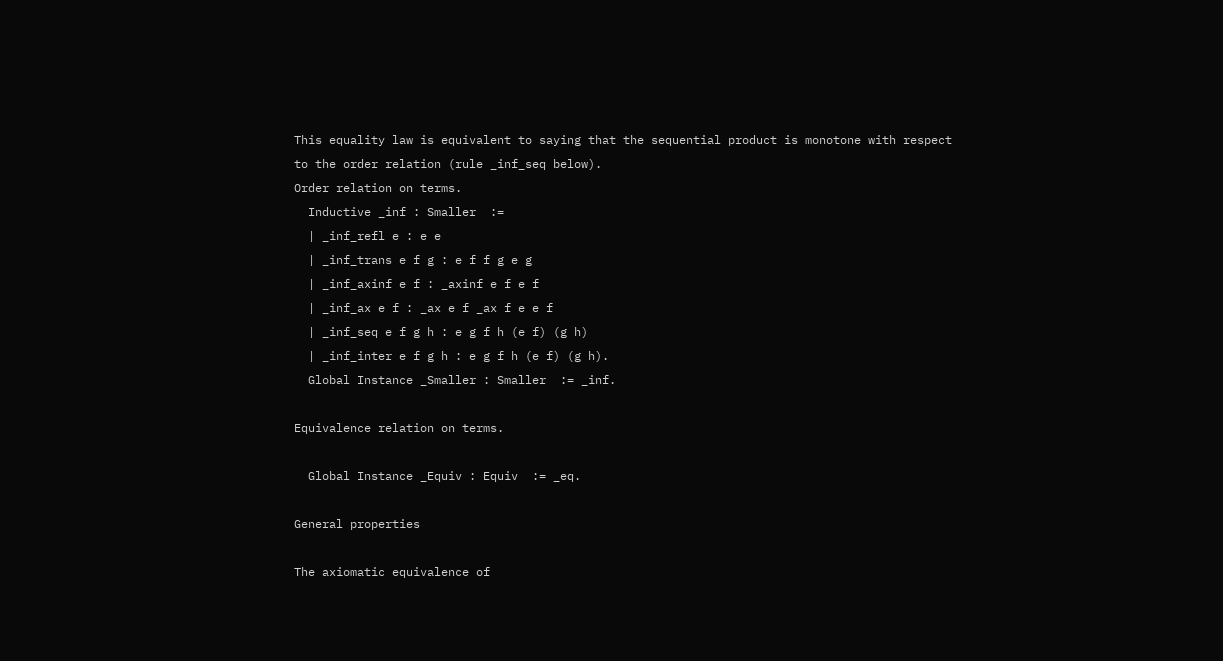This equality law is equivalent to saying that the sequential product is monotone with respect to the order relation (rule _inf_seq below).
Order relation on terms.
  Inductive _inf : Smaller  :=
  | _inf_refl e : e e
  | _inf_trans e f g : e f f g e g
  | _inf_axinf e f : _axinf e f e f
  | _inf_ax e f : _ax e f _ax f e e f
  | _inf_seq e f g h : e g f h (e f) (g h)
  | _inf_inter e f g h : e g f h (e f) (g h).
  Global Instance _Smaller : Smaller  := _inf.

Equivalence relation on terms.

  Global Instance _Equiv : Equiv  := _eq.

General properties

The axiomatic equivalence of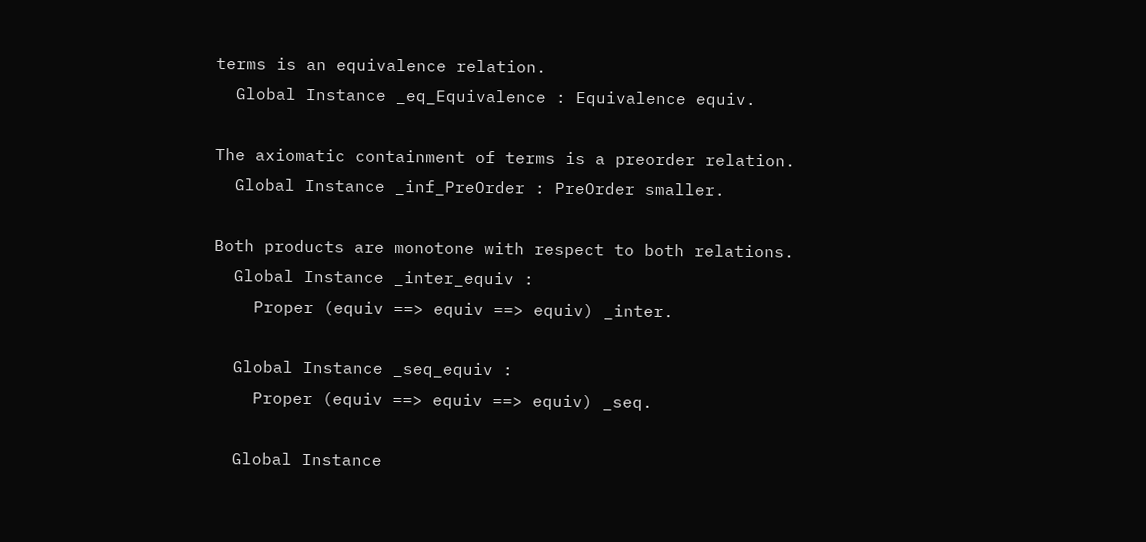terms is an equivalence relation.
  Global Instance _eq_Equivalence : Equivalence equiv.

The axiomatic containment of terms is a preorder relation.
  Global Instance _inf_PreOrder : PreOrder smaller.

Both products are monotone with respect to both relations.
  Global Instance _inter_equiv :
    Proper (equiv ==> equiv ==> equiv) _inter.

  Global Instance _seq_equiv :
    Proper (equiv ==> equiv ==> equiv) _seq.

  Global Instance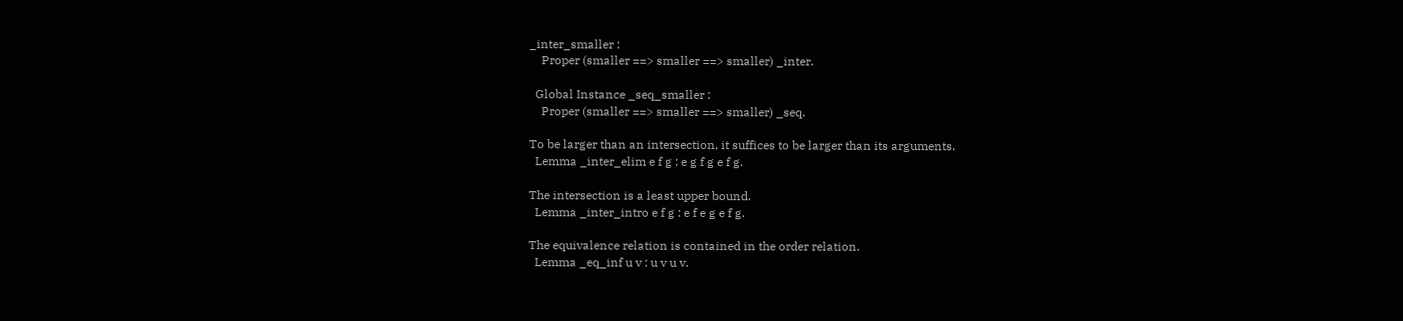_inter_smaller :
    Proper (smaller ==> smaller ==> smaller) _inter.

  Global Instance _seq_smaller :
    Proper (smaller ==> smaller ==> smaller) _seq.

To be larger than an intersection, it suffices to be larger than its arguments.
  Lemma _inter_elim e f g : e g f g e f g.

The intersection is a least upper bound.
  Lemma _inter_intro e f g : e f e g e f g.

The equivalence relation is contained in the order relation.
  Lemma _eq_inf u v : u v u v.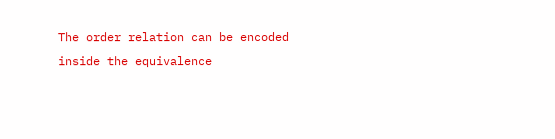The order relation can be encoded inside the equivalence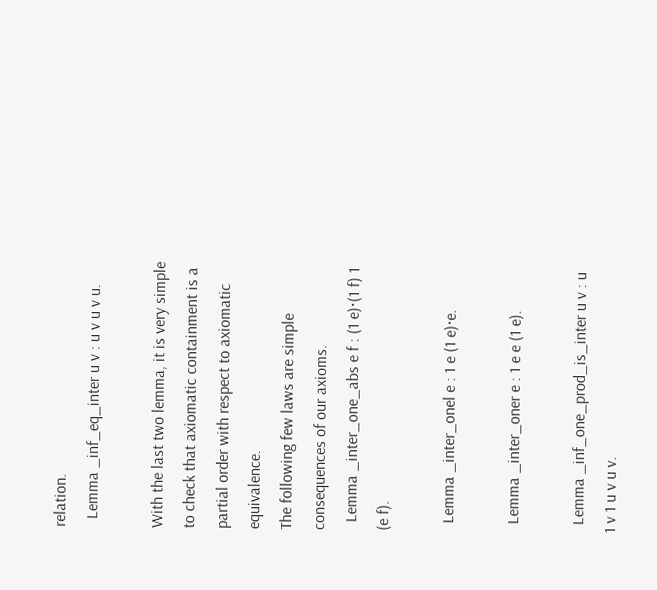relation.
  Lemma _inf_eq_inter u v : u v u v u.

With the last two lemma, it is very simple to check that axiomatic containment is a partial order with respect to axiomatic equivalence.
The following few laws are simple consequences of our axioms.
  Lemma _inter_one_abs e f : (1 e)⋅(1 f) 1 (e f).

  Lemma _inter_onel e : 1 e (1 e)⋅e.

  Lemma _inter_oner e : 1 e e (1 e).

  Lemma _inf_one_prod_is_inter u v : u 1 v 1 u v u v.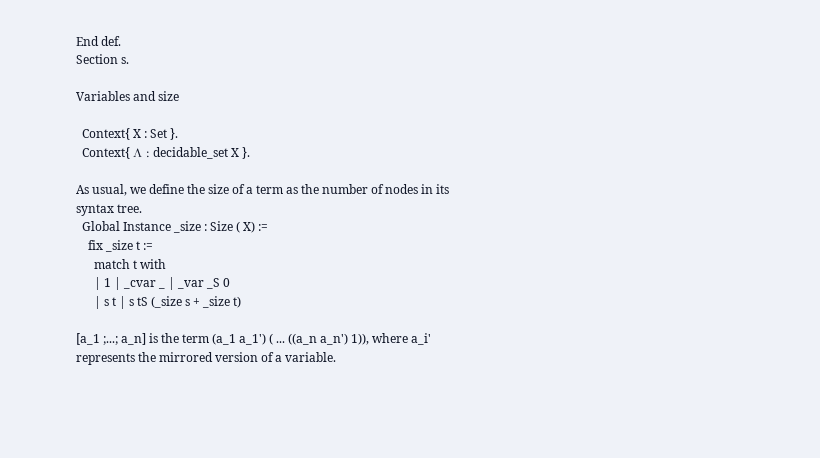End def.
Section s.

Variables and size

  Context{ X : Set }.
  Context{ Λ : decidable_set X }.

As usual, we define the size of a term as the number of nodes in its syntax tree.
  Global Instance _size : Size ( X) :=
    fix _size t :=
      match t with
      | 1 | _cvar _ | _var _S 0
      | s t | s tS (_size s + _size t)

[a_1 ;...; a_n] is the term (a_1 a_1') ( ... ((a_n a_n') 1)), where a_i' represents the mirrored version of a variable.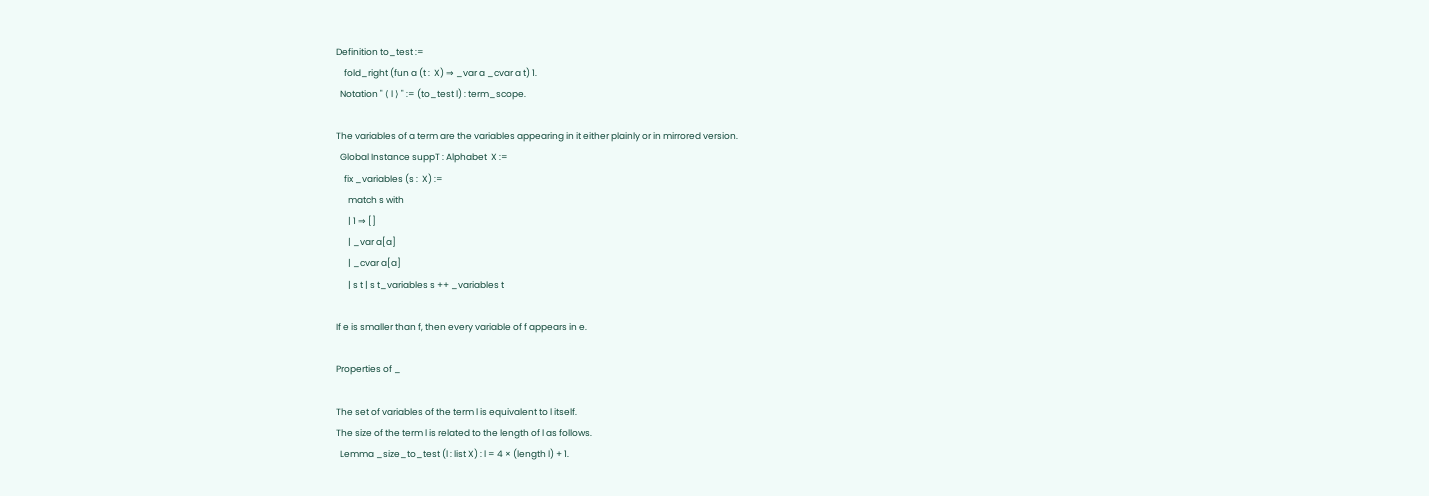Definition to_test :=
    fold_right (fun a (t :  X) ⇒ _var a _cvar a t) 1.
  Notation " ⟨ l ⟩ " := (to_test l) : term_scope.

The variables of a term are the variables appearing in it either plainly or in mirrored version.
  Global Instance suppT : Alphabet  X :=
    fix _variables (s :  X) :=
      match s with
      | 1 ⇒ []
      | _var a[a]
      | _cvar a[a]
      | s t | s t_variables s ++ _variables t

If e is smaller than f, then every variable of f appears in e.

Properties of _

The set of variables of the term l is equivalent to l itself.
The size of the term l is related to the length of l as follows.
  Lemma _size_to_test (l : list X) : l = 4 × (length l) + 1.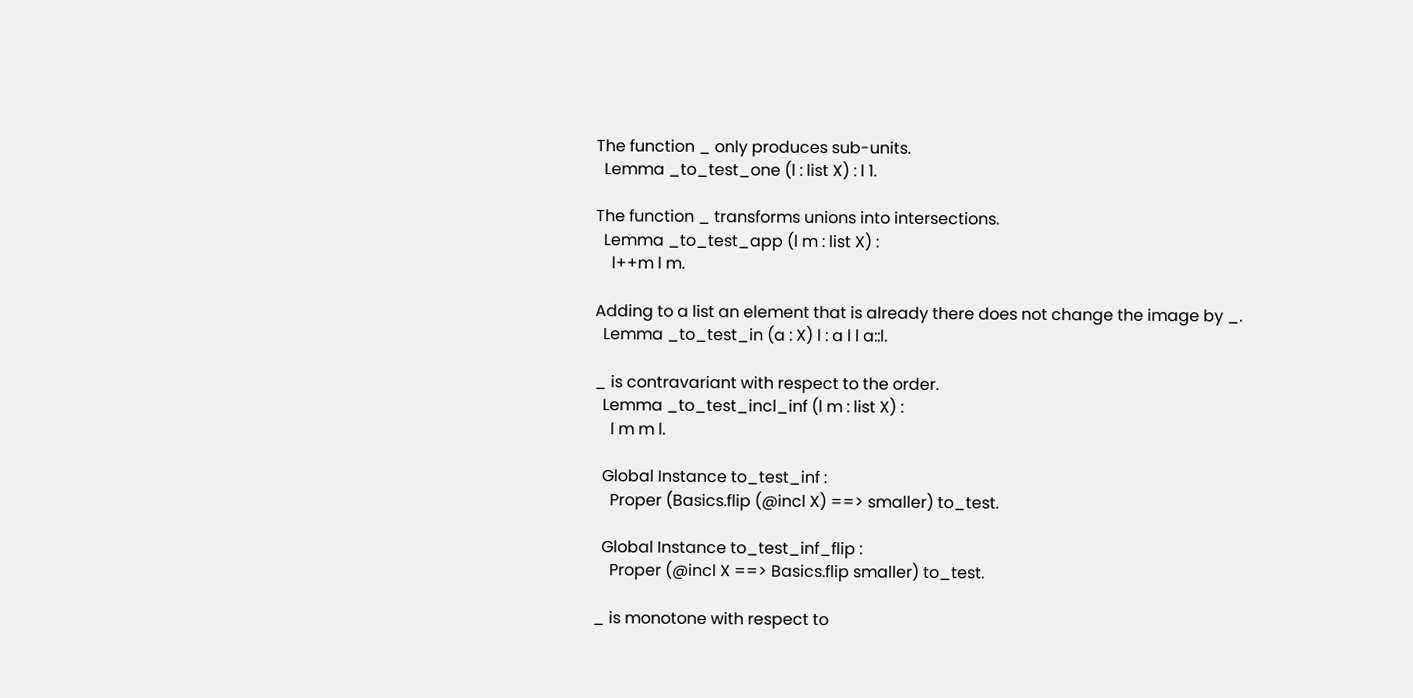The function _ only produces sub-units.
  Lemma _to_test_one (l : list X) : l 1.

The function _ transforms unions into intersections.
  Lemma _to_test_app (l m : list X) :
    l++m l m.

Adding to a list an element that is already there does not change the image by _.
  Lemma _to_test_in (a : X) l : a l l a::l.

_ is contravariant with respect to the order.
  Lemma _to_test_incl_inf (l m : list X) :
    l m m l.

  Global Instance to_test_inf :
    Proper (Basics.flip (@incl X) ==> smaller) to_test.

  Global Instance to_test_inf_flip :
    Proper (@incl X ==> Basics.flip smaller) to_test.

_ is monotone with respect to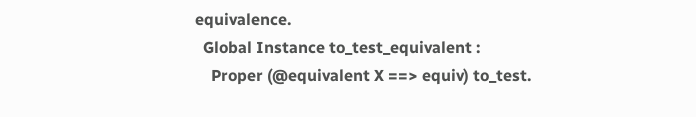equivalence.
  Global Instance to_test_equivalent :
    Proper (@equivalent X ==> equiv) to_test.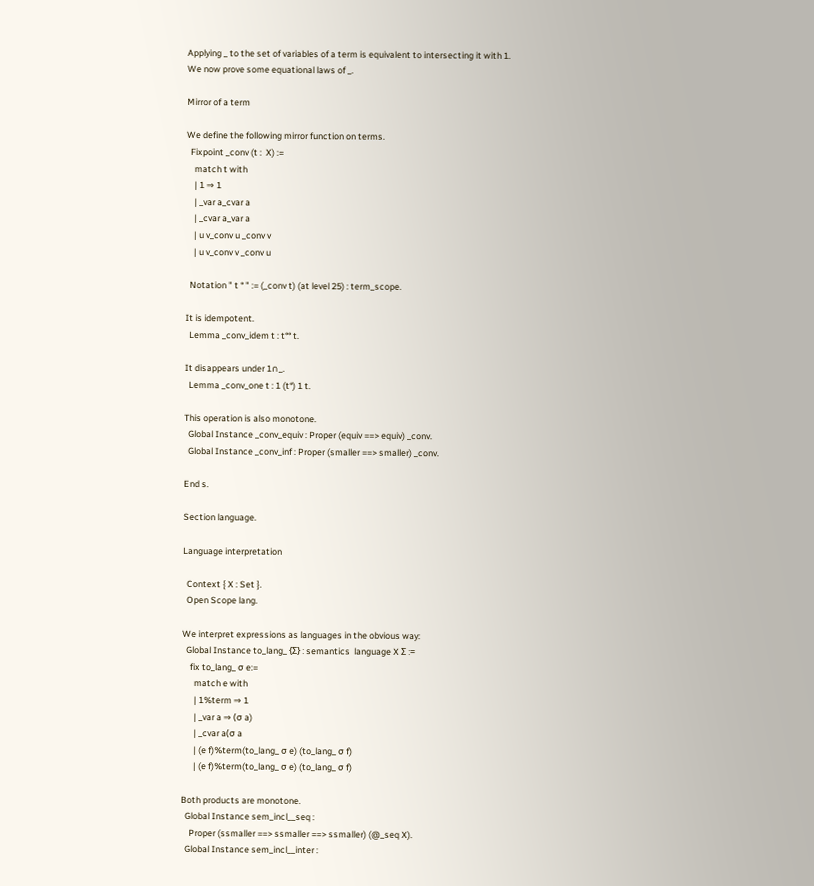Applying _ to the set of variables of a term is equivalent to intersecting it with 1.
We now prove some equational laws of _.

Mirror of a term

We define the following mirror function on terms.
  Fixpoint _conv (t :  X) :=
    match t with
    | 1 ⇒ 1
    | _var a_cvar a
    | _cvar a_var a
    | u v_conv u _conv v
    | u v_conv v _conv u

  Notation " t ° " := (_conv t) (at level 25) : term_scope.

It is idempotent.
  Lemma _conv_idem t : t°° t.

It disappears under 1∩_.
  Lemma _conv_one t : 1 (t°) 1 t.

This operation is also monotone.
  Global Instance _conv_equiv : Proper (equiv ==> equiv) _conv.
  Global Instance _conv_inf : Proper (smaller ==> smaller) _conv.

End s.

Section language.

Language interpretation

  Context { X : Set }.
  Open Scope lang.

We interpret expressions as languages in the obvious way:
  Global Instance to_lang_ {Σ} : semantics  language X Σ :=
    fix to_lang_ σ e:=
      match e with
      | 1%term ⇒ 1
      | _var a ⇒ (σ a)
      | _cvar a(σ a
      | (e f)%term(to_lang_ σ e) (to_lang_ σ f)
      | (e f)%term(to_lang_ σ e) (to_lang_ σ f)

Both products are monotone.
  Global Instance sem_incl__seq :
    Proper (ssmaller ==> ssmaller ==> ssmaller) (@_seq X).
  Global Instance sem_incl__inter :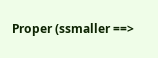Proper (ssmaller ==>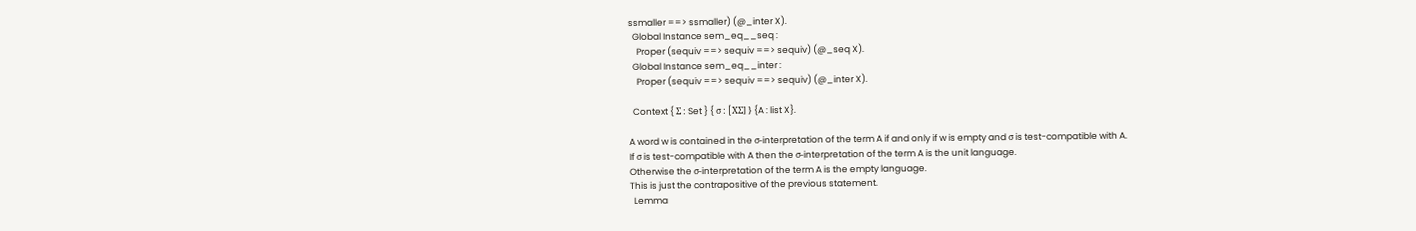ssmaller ==> ssmaller) (@_inter X).
  Global Instance sem_eq__seq :
    Proper (sequiv ==> sequiv ==> sequiv) (@_seq X).
  Global Instance sem_eq__inter :
    Proper (sequiv ==> sequiv ==> sequiv) (@_inter X).

  Context { Σ : Set } { σ : [XΣ] } {A : list X}.

A word w is contained in the σ-interpretation of the term A if and only if w is empty and σ is test-compatible with A.
If σ is test-compatible with A then the σ-interpretation of the term A is the unit language.
Otherwise the σ-interpretation of the term A is the empty language.
This is just the contrapositive of the previous statement.
  Lemma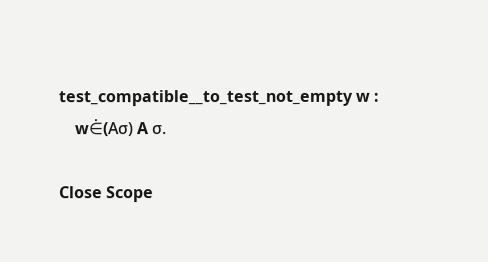test_compatible__to_test_not_empty w :
    w⋵(Aσ) A σ.

Close Scope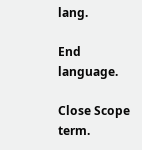lang.

End language.

Close Scope term.